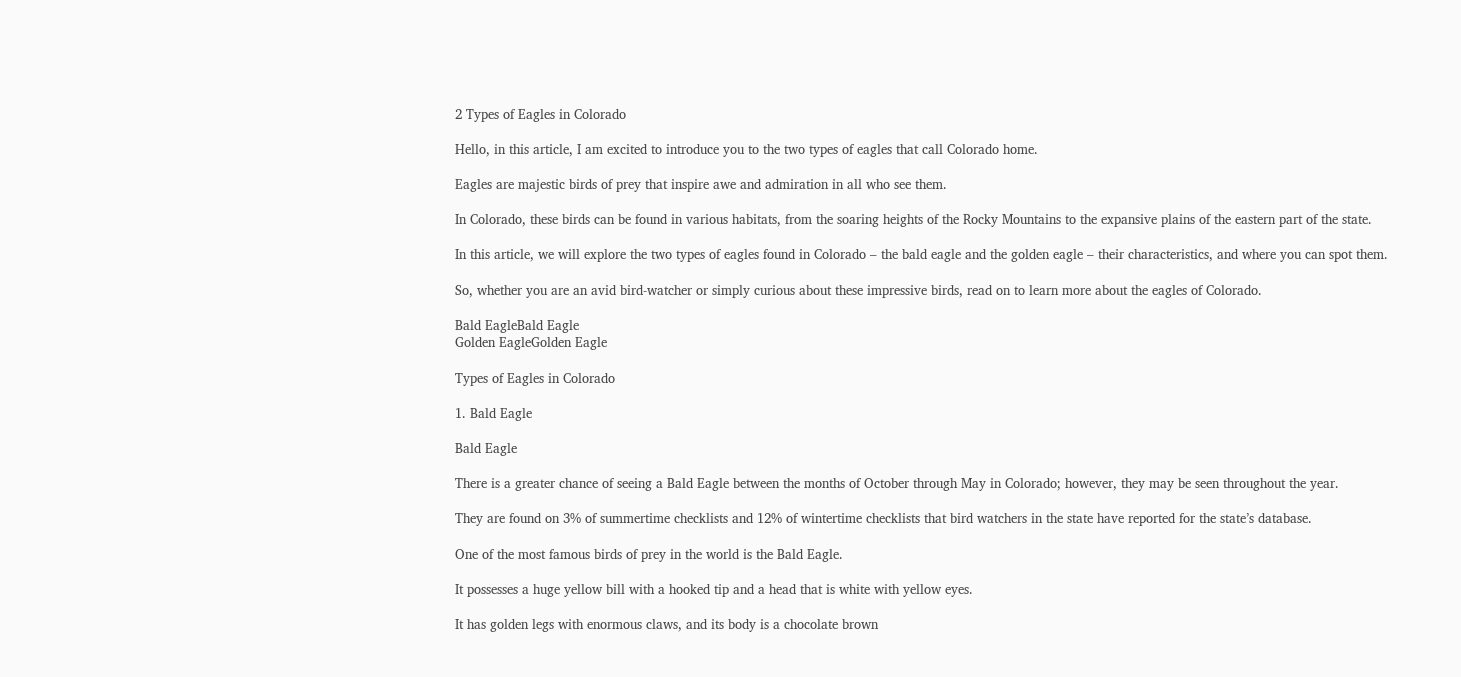2 Types of Eagles in Colorado

Hello, in this article, I am excited to introduce you to the two types of eagles that call Colorado home.

Eagles are majestic birds of prey that inspire awe and admiration in all who see them.

In Colorado, these birds can be found in various habitats, from the soaring heights of the Rocky Mountains to the expansive plains of the eastern part of the state.

In this article, we will explore the two types of eagles found in Colorado – the bald eagle and the golden eagle – their characteristics, and where you can spot them.

So, whether you are an avid bird-watcher or simply curious about these impressive birds, read on to learn more about the eagles of Colorado.

Bald EagleBald Eagle
Golden EagleGolden Eagle

Types of Eagles in Colorado

1. Bald Eagle

Bald Eagle

There is a greater chance of seeing a Bald Eagle between the months of October through May in Colorado; however, they may be seen throughout the year.

They are found on 3% of summertime checklists and 12% of wintertime checklists that bird watchers in the state have reported for the state’s database.

One of the most famous birds of prey in the world is the Bald Eagle.

It possesses a huge yellow bill with a hooked tip and a head that is white with yellow eyes.

It has golden legs with enormous claws, and its body is a chocolate brown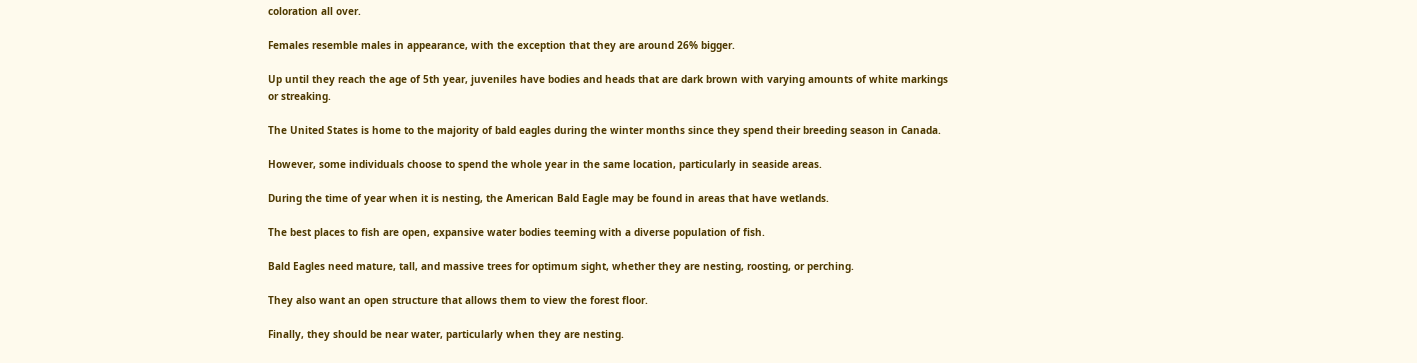coloration all over.

Females resemble males in appearance, with the exception that they are around 26% bigger.

Up until they reach the age of 5th year, juveniles have bodies and heads that are dark brown with varying amounts of white markings or streaking.

The United States is home to the majority of bald eagles during the winter months since they spend their breeding season in Canada.

However, some individuals choose to spend the whole year in the same location, particularly in seaside areas.

During the time of year when it is nesting, the American Bald Eagle may be found in areas that have wetlands.

The best places to fish are open, expansive water bodies teeming with a diverse population of fish.

Bald Eagles need mature, tall, and massive trees for optimum sight, whether they are nesting, roosting, or perching.

They also want an open structure that allows them to view the forest floor.

Finally, they should be near water, particularly when they are nesting.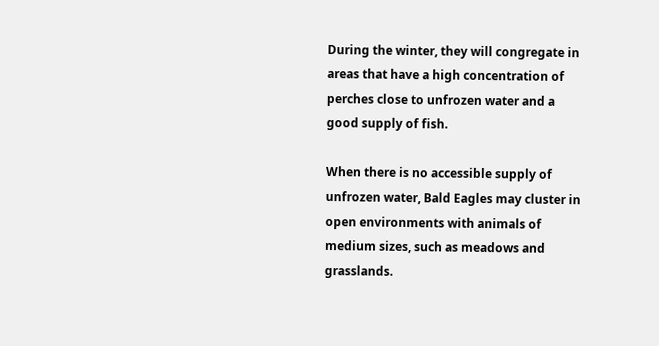During the winter, they will congregate in areas that have a high concentration of perches close to unfrozen water and a good supply of fish.

When there is no accessible supply of unfrozen water, Bald Eagles may cluster in open environments with animals of medium sizes, such as meadows and grasslands.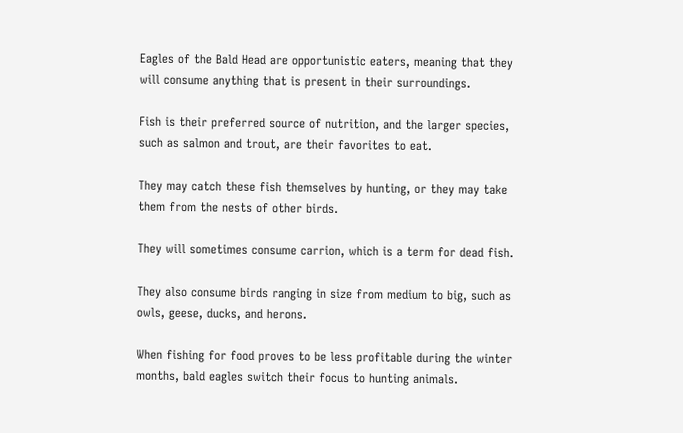Eagles of the Bald Head are opportunistic eaters, meaning that they will consume anything that is present in their surroundings.

Fish is their preferred source of nutrition, and the larger species, such as salmon and trout, are their favorites to eat.

They may catch these fish themselves by hunting, or they may take them from the nests of other birds.

They will sometimes consume carrion, which is a term for dead fish.

They also consume birds ranging in size from medium to big, such as owls, geese, ducks, and herons.

When fishing for food proves to be less profitable during the winter months, bald eagles switch their focus to hunting animals.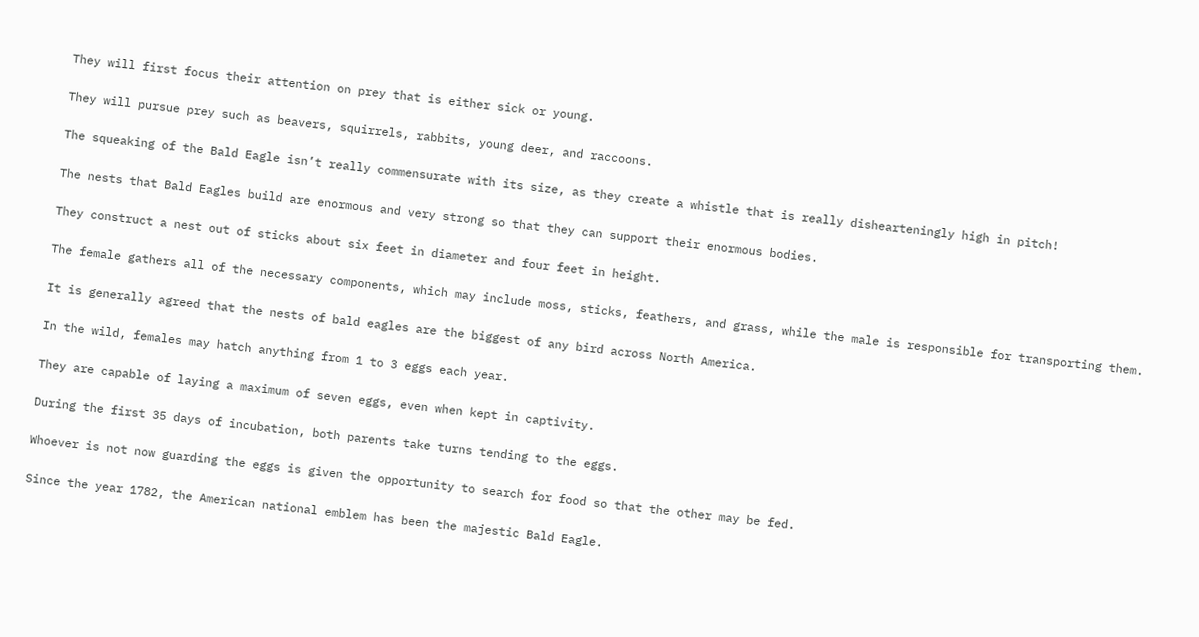They will first focus their attention on prey that is either sick or young.

They will pursue prey such as beavers, squirrels, rabbits, young deer, and raccoons.

The squeaking of the Bald Eagle isn’t really commensurate with its size, as they create a whistle that is really dishearteningly high in pitch!

The nests that Bald Eagles build are enormous and very strong so that they can support their enormous bodies.

They construct a nest out of sticks about six feet in diameter and four feet in height.

The female gathers all of the necessary components, which may include moss, sticks, feathers, and grass, while the male is responsible for transporting them.

It is generally agreed that the nests of bald eagles are the biggest of any bird across North America.

In the wild, females may hatch anything from 1 to 3 eggs each year.

They are capable of laying a maximum of seven eggs, even when kept in captivity.

During the first 35 days of incubation, both parents take turns tending to the eggs.

Whoever is not now guarding the eggs is given the opportunity to search for food so that the other may be fed.

Since the year 1782, the American national emblem has been the majestic Bald Eagle.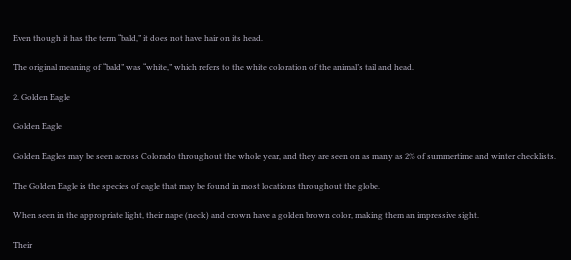Even though it has the term “bald,” it does not have hair on its head.

The original meaning of “bald” was “white,” which refers to the white coloration of the animal’s tail and head.

2. Golden Eagle

Golden Eagle

Golden Eagles may be seen across Colorado throughout the whole year, and they are seen on as many as 2% of summertime and winter checklists.

The Golden Eagle is the species of eagle that may be found in most locations throughout the globe.

When seen in the appropriate light, their nape (neck) and crown have a golden brown color, making them an impressive sight.

Their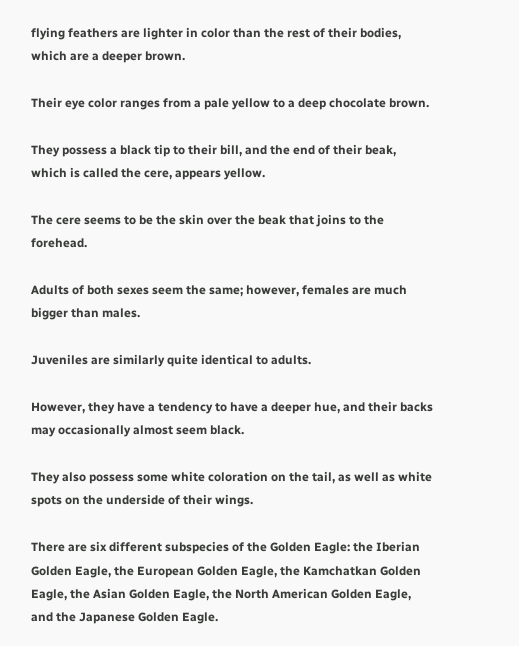flying feathers are lighter in color than the rest of their bodies, which are a deeper brown.

Their eye color ranges from a pale yellow to a deep chocolate brown.

They possess a black tip to their bill, and the end of their beak, which is called the cere, appears yellow.

The cere seems to be the skin over the beak that joins to the forehead.

Adults of both sexes seem the same; however, females are much bigger than males.

Juveniles are similarly quite identical to adults.

However, they have a tendency to have a deeper hue, and their backs may occasionally almost seem black.

They also possess some white coloration on the tail, as well as white spots on the underside of their wings.

There are six different subspecies of the Golden Eagle: the Iberian Golden Eagle, the European Golden Eagle, the Kamchatkan Golden Eagle, the Asian Golden Eagle, the North American Golden Eagle, and the Japanese Golden Eagle.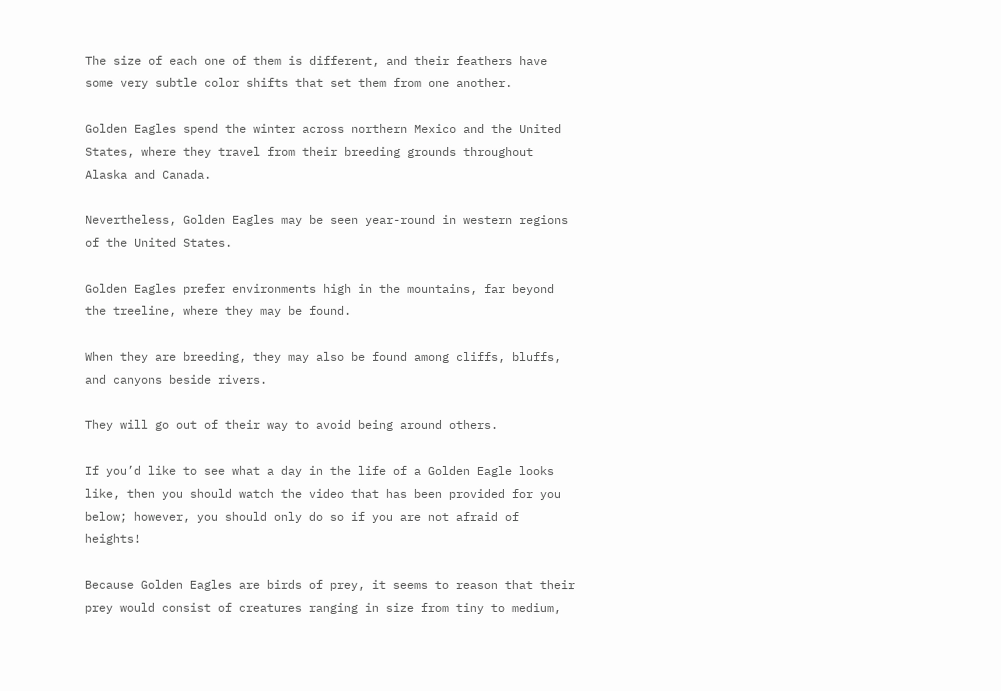The size of each one of them is different, and their feathers have some very subtle color shifts that set them from one another.

Golden Eagles spend the winter across northern Mexico and the United States, where they travel from their breeding grounds throughout Alaska and Canada.

Nevertheless, Golden Eagles may be seen year-round in western regions of the United States.

Golden Eagles prefer environments high in the mountains, far beyond the treeline, where they may be found.

When they are breeding, they may also be found among cliffs, bluffs, and canyons beside rivers.

They will go out of their way to avoid being around others.

If you’d like to see what a day in the life of a Golden Eagle looks like, then you should watch the video that has been provided for you below; however, you should only do so if you are not afraid of heights!

Because Golden Eagles are birds of prey, it seems to reason that their prey would consist of creatures ranging in size from tiny to medium,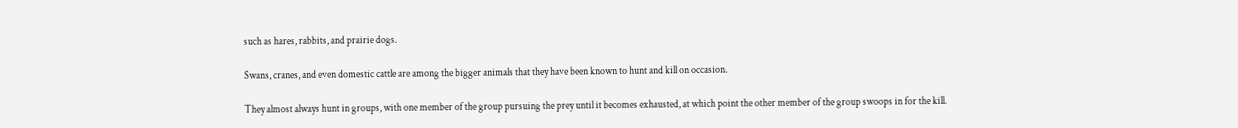such as hares, rabbits, and prairie dogs.

Swans, cranes, and even domestic cattle are among the bigger animals that they have been known to hunt and kill on occasion.

They almost always hunt in groups, with one member of the group pursuing the prey until it becomes exhausted, at which point the other member of the group swoops in for the kill.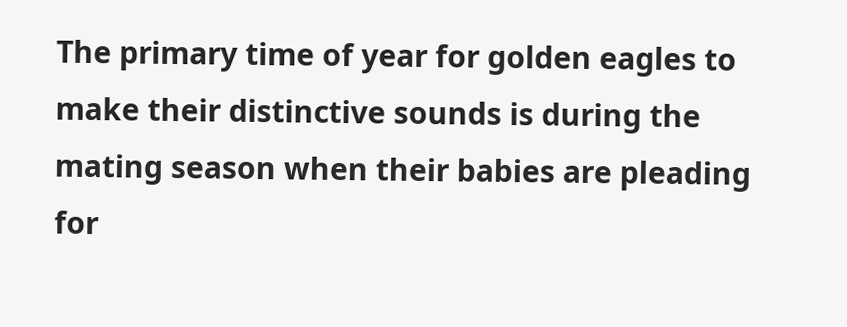The primary time of year for golden eagles to make their distinctive sounds is during the mating season when their babies are pleading for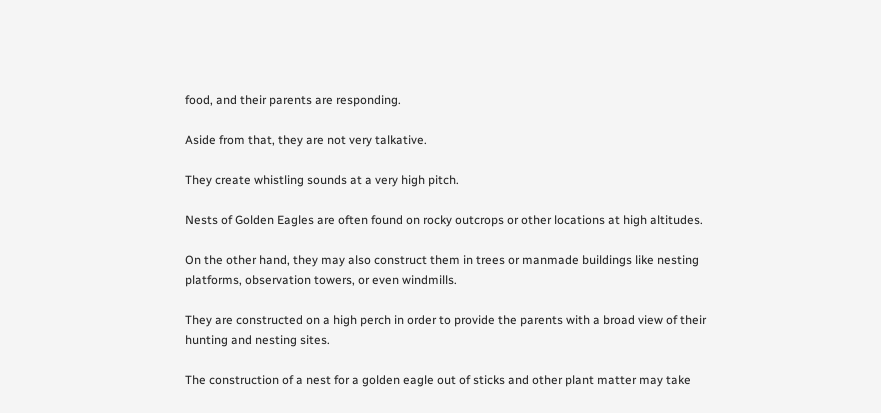food, and their parents are responding.

Aside from that, they are not very talkative.

They create whistling sounds at a very high pitch.

Nests of Golden Eagles are often found on rocky outcrops or other locations at high altitudes.

On the other hand, they may also construct them in trees or manmade buildings like nesting platforms, observation towers, or even windmills.

They are constructed on a high perch in order to provide the parents with a broad view of their hunting and nesting sites.

The construction of a nest for a golden eagle out of sticks and other plant matter may take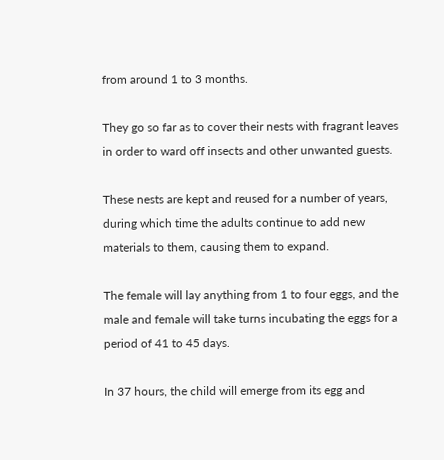from around 1 to 3 months.

They go so far as to cover their nests with fragrant leaves in order to ward off insects and other unwanted guests.

These nests are kept and reused for a number of years, during which time the adults continue to add new materials to them, causing them to expand.

The female will lay anything from 1 to four eggs, and the male and female will take turns incubating the eggs for a period of 41 to 45 days.

In 37 hours, the child will emerge from its egg and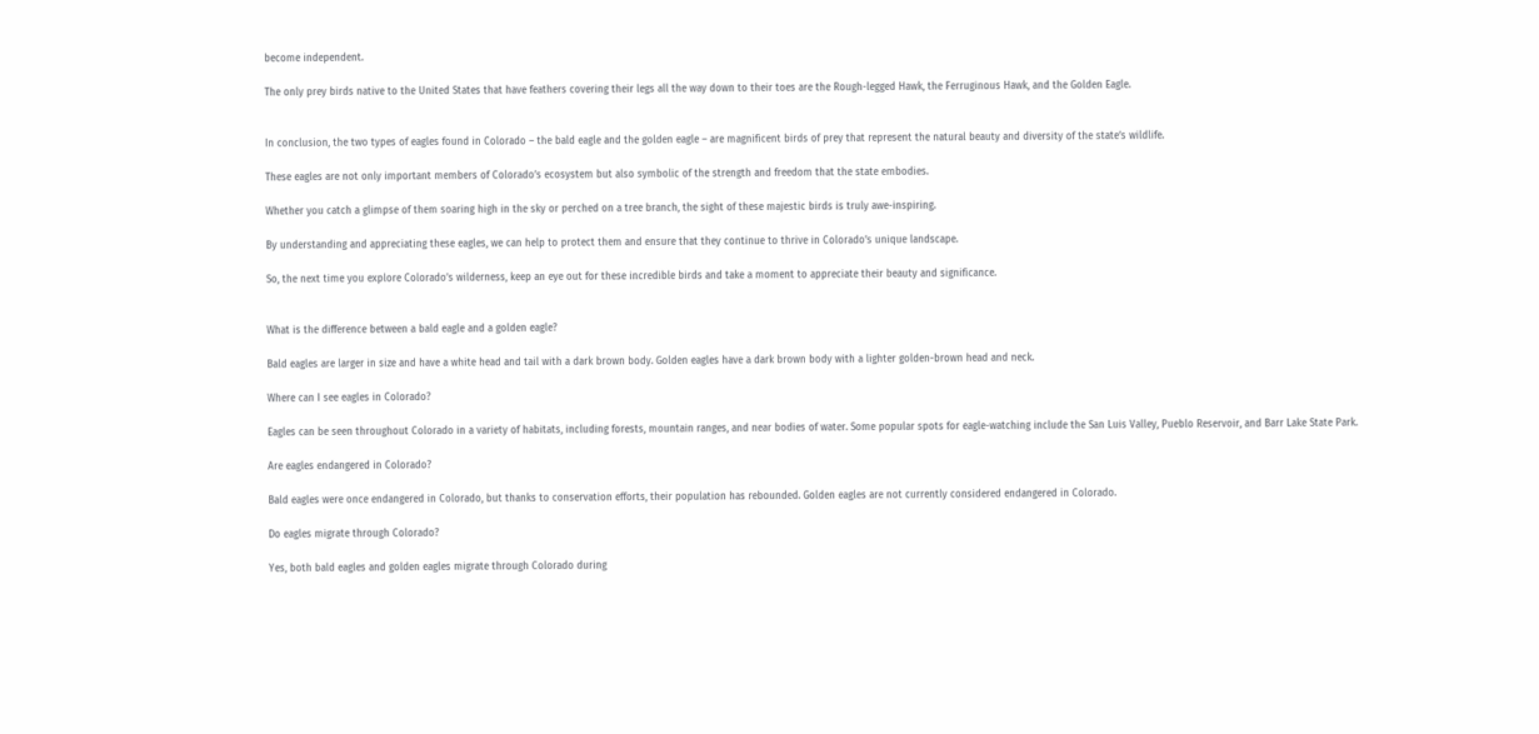become independent.

The only prey birds native to the United States that have feathers covering their legs all the way down to their toes are the Rough-legged Hawk, the Ferruginous Hawk, and the Golden Eagle.


In conclusion, the two types of eagles found in Colorado – the bald eagle and the golden eagle – are magnificent birds of prey that represent the natural beauty and diversity of the state’s wildlife.

These eagles are not only important members of Colorado’s ecosystem but also symbolic of the strength and freedom that the state embodies.

Whether you catch a glimpse of them soaring high in the sky or perched on a tree branch, the sight of these majestic birds is truly awe-inspiring.

By understanding and appreciating these eagles, we can help to protect them and ensure that they continue to thrive in Colorado’s unique landscape.

So, the next time you explore Colorado’s wilderness, keep an eye out for these incredible birds and take a moment to appreciate their beauty and significance.


What is the difference between a bald eagle and a golden eagle?

Bald eagles are larger in size and have a white head and tail with a dark brown body. Golden eagles have a dark brown body with a lighter golden-brown head and neck.

Where can I see eagles in Colorado?

Eagles can be seen throughout Colorado in a variety of habitats, including forests, mountain ranges, and near bodies of water. Some popular spots for eagle-watching include the San Luis Valley, Pueblo Reservoir, and Barr Lake State Park.

Are eagles endangered in Colorado?

Bald eagles were once endangered in Colorado, but thanks to conservation efforts, their population has rebounded. Golden eagles are not currently considered endangered in Colorado.

Do eagles migrate through Colorado?

Yes, both bald eagles and golden eagles migrate through Colorado during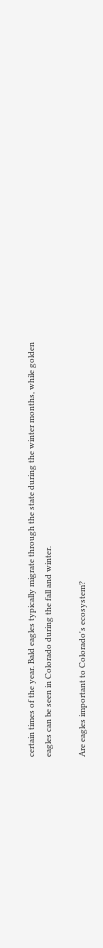certain times of the year. Bald eagles typically migrate through the state during the winter months, while golden eagles can be seen in Colorado during the fall and winter.

Are eagles important to Colorado's ecosystem?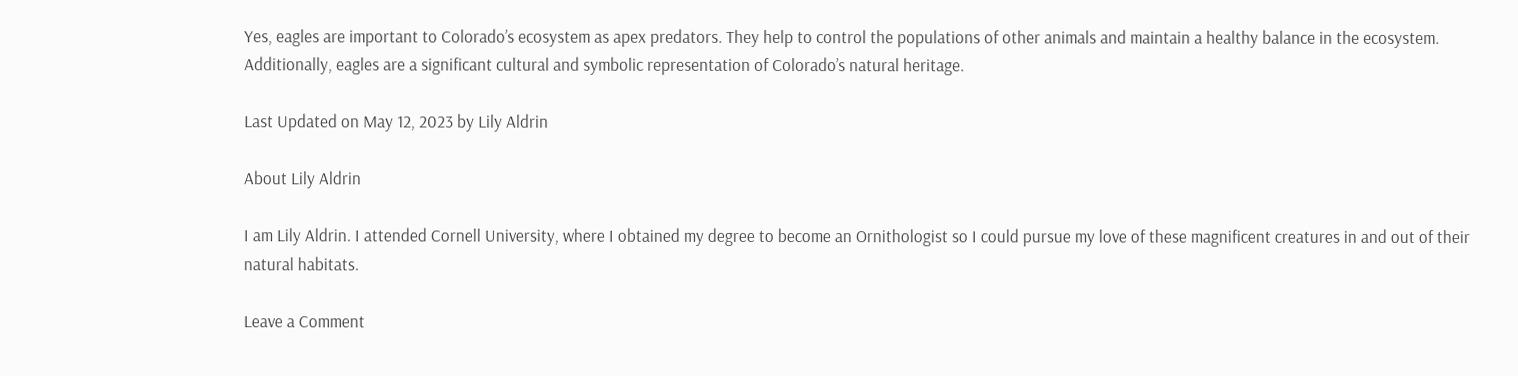Yes, eagles are important to Colorado’s ecosystem as apex predators. They help to control the populations of other animals and maintain a healthy balance in the ecosystem. Additionally, eagles are a significant cultural and symbolic representation of Colorado’s natural heritage.

Last Updated on May 12, 2023 by Lily Aldrin

About Lily Aldrin

I am Lily Aldrin. I attended Cornell University, where I obtained my degree to become an Ornithologist so I could pursue my love of these magnificent creatures in and out of their natural habitats.

Leave a Comment